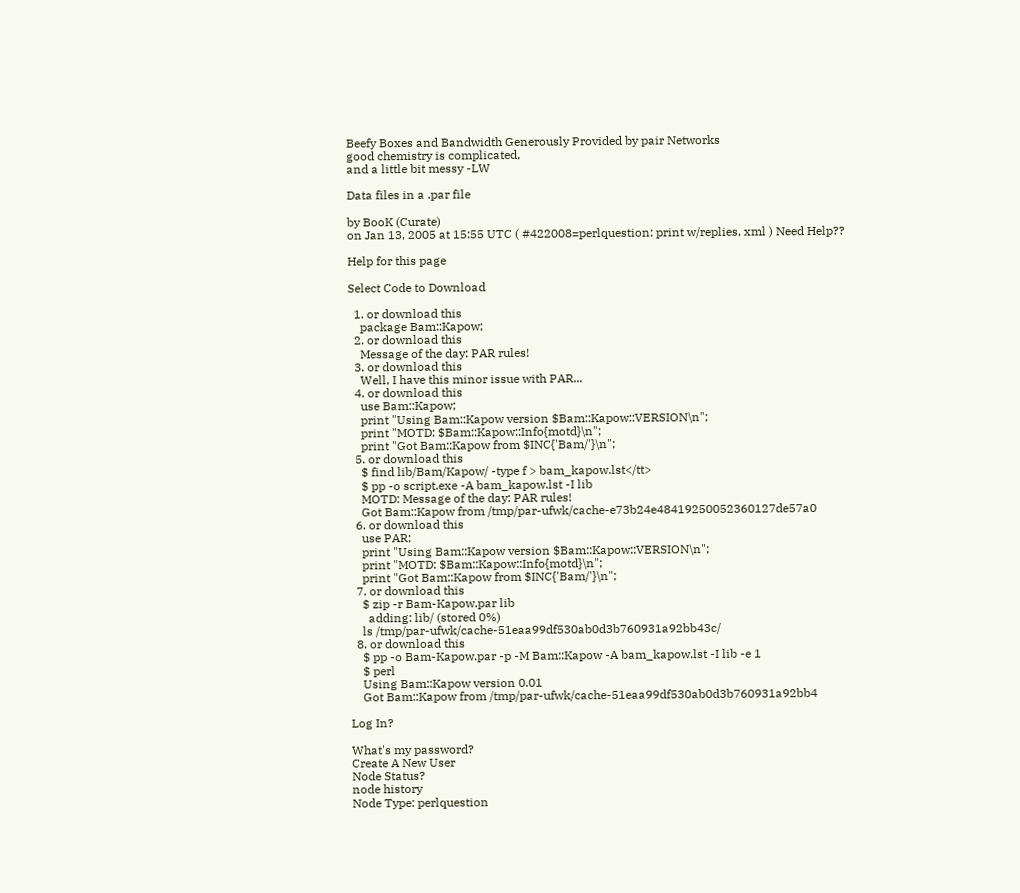Beefy Boxes and Bandwidth Generously Provided by pair Networks
good chemistry is complicated,
and a little bit messy -LW

Data files in a .par file

by BooK (Curate)
on Jan 13, 2005 at 15:55 UTC ( #422008=perlquestion: print w/replies, xml ) Need Help??

Help for this page

Select Code to Download

  1. or download this
    package Bam::Kapow;
  2. or download this
    Message of the day: PAR rules!
  3. or download this
    Well, I have this minor issue with PAR...
  4. or download this
    use Bam::Kapow;
    print "Using Bam::Kapow version $Bam::Kapow::VERSION\n";
    print "MOTD: $Bam::Kapow::Info{motd}\n";
    print "Got Bam::Kapow from $INC{'Bam/'}\n";
  5. or download this
    $ find lib/Bam/Kapow/ -type f > bam_kapow.lst</tt>
    $ pp -o script.exe -A bam_kapow.lst -I lib
    MOTD: Message of the day: PAR rules!
    Got Bam::Kapow from /tmp/par-ufwk/cache-e73b24e48419250052360127de57a0
  6. or download this
    use PAR;
    print "Using Bam::Kapow version $Bam::Kapow::VERSION\n";
    print "MOTD: $Bam::Kapow::Info{motd}\n";
    print "Got Bam::Kapow from $INC{'Bam/'}\n";
  7. or download this
    $ zip -r Bam-Kapow.par lib
      adding: lib/ (stored 0%)
    ls /tmp/par-ufwk/cache-51eaa99df530ab0d3b760931a92bb43c/
  8. or download this
    $ pp -o Bam-Kapow.par -p -M Bam::Kapow -A bam_kapow.lst -I lib -e 1
    $ perl
    Using Bam::Kapow version 0.01
    Got Bam::Kapow from /tmp/par-ufwk/cache-51eaa99df530ab0d3b760931a92bb4

Log In?

What's my password?
Create A New User
Node Status?
node history
Node Type: perlquestion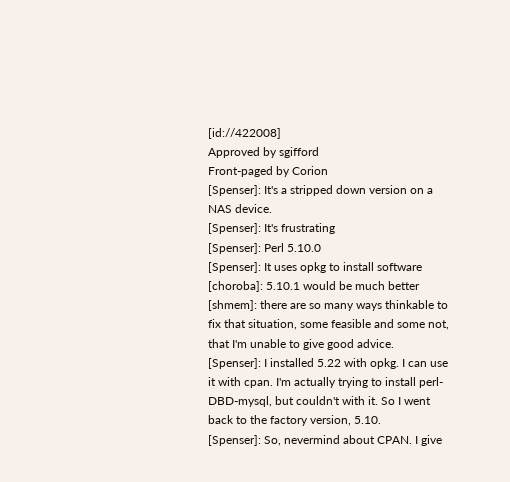[id://422008]
Approved by sgifford
Front-paged by Corion
[Spenser]: It's a stripped down version on a NAS device.
[Spenser]: It's frustrating
[Spenser]: Perl 5.10.0
[Spenser]: It uses opkg to install software
[choroba]: 5.10.1 would be much better
[shmem]: there are so many ways thinkable to fix that situation, some feasible and some not, that I'm unable to give good advice.
[Spenser]: I installed 5.22 with opkg. I can use it with cpan. I'm actually trying to install perl-DBD-mysql, but couldn't with it. So I went back to the factory version, 5.10.
[Spenser]: So, nevermind about CPAN. I give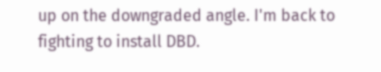up on the downgraded angle. I'm back to fighting to install DBD.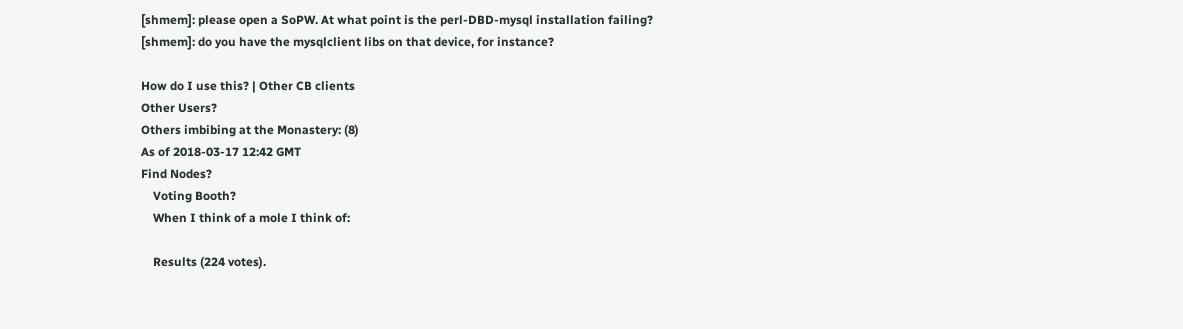[shmem]: please open a SoPW. At what point is the perl-DBD-mysql installation failing?
[shmem]: do you have the mysqlclient libs on that device, for instance?

How do I use this? | Other CB clients
Other Users?
Others imbibing at the Monastery: (8)
As of 2018-03-17 12:42 GMT
Find Nodes?
    Voting Booth?
    When I think of a mole I think of:

    Results (224 votes).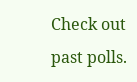Check out past polls.